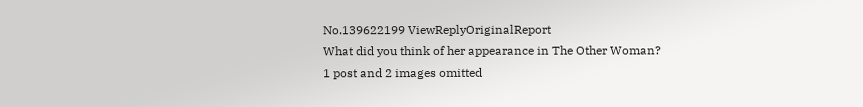No.139622199 ViewReplyOriginalReport
What did you think of her appearance in The Other Woman?
1 post and 2 images omitted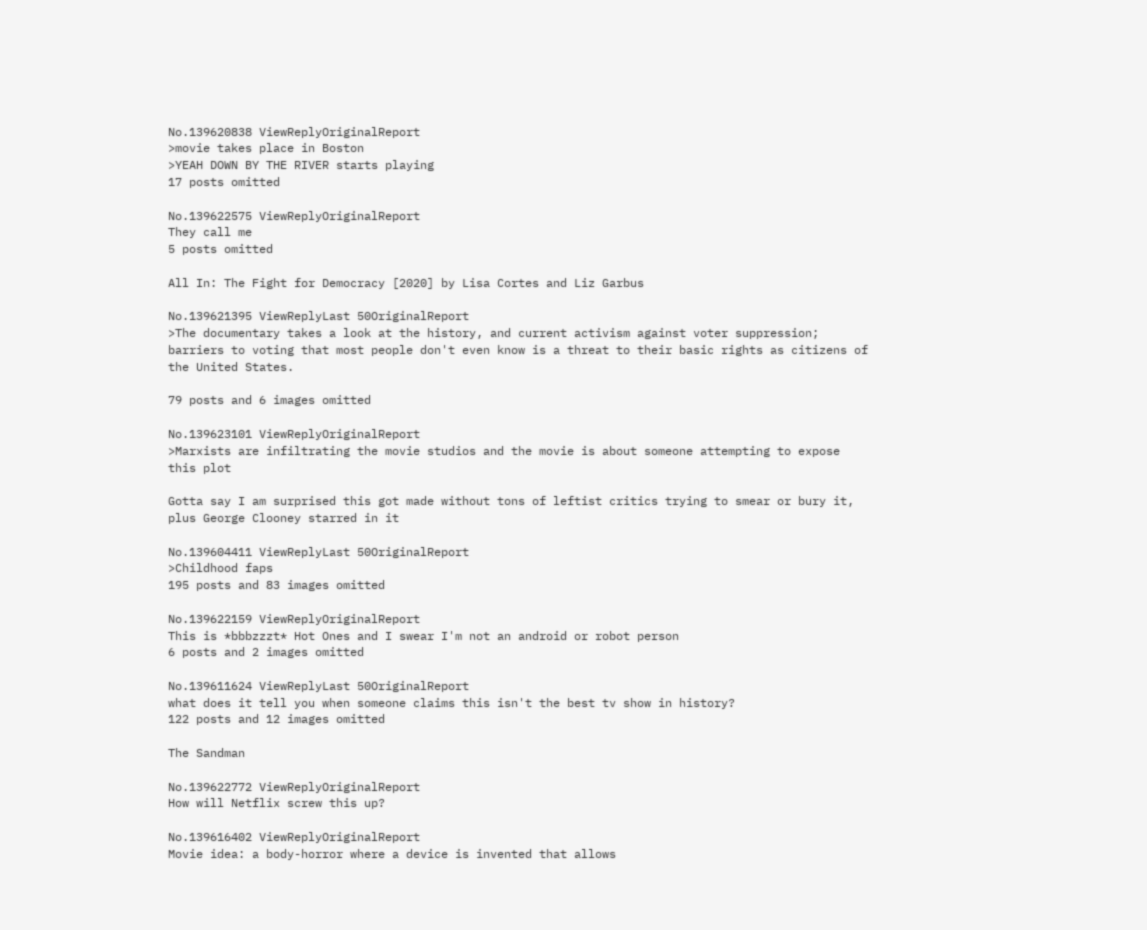No.139620838 ViewReplyOriginalReport
>movie takes place in Boston
>YEAH DOWN BY THE RIVER starts playing
17 posts omitted

No.139622575 ViewReplyOriginalReport
They call me
5 posts omitted

All In: The Fight for Democracy [2020] by Lisa Cortes and Liz Garbus

No.139621395 ViewReplyLast 50OriginalReport
>The documentary takes a look at the history, and current activism against voter suppression; barriers to voting that most people don't even know is a threat to their basic rights as citizens of the United States.

79 posts and 6 images omitted

No.139623101 ViewReplyOriginalReport
>Marxists are infiltrating the movie studios and the movie is about someone attempting to expose this plot

Gotta say I am surprised this got made without tons of leftist critics trying to smear or bury it, plus George Clooney starred in it

No.139604411 ViewReplyLast 50OriginalReport
>Childhood faps
195 posts and 83 images omitted

No.139622159 ViewReplyOriginalReport
This is *bbbzzzt* Hot Ones and I swear I'm not an android or robot person
6 posts and 2 images omitted

No.139611624 ViewReplyLast 50OriginalReport
what does it tell you when someone claims this isn't the best tv show in history?
122 posts and 12 images omitted

The Sandman

No.139622772 ViewReplyOriginalReport
How will Netflix screw this up?

No.139616402 ViewReplyOriginalReport
Movie idea: a body-horror where a device is invented that allows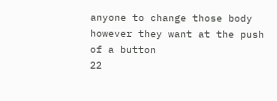anyone to change those body however they want at the push of a button
22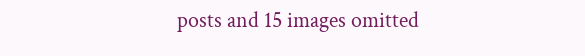posts and 15 images omitted